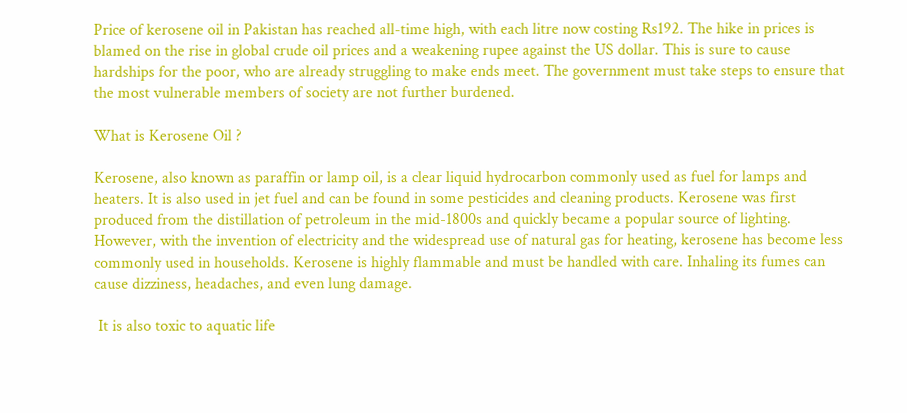Price of kerosene oil in Pakistan has reached all-time high, with each litre now costing Rs192. The hike in prices is blamed on the rise in global crude oil prices and a weakening rupee against the US dollar. This is sure to cause hardships for the poor, who are already struggling to make ends meet. The government must take steps to ensure that the most vulnerable members of society are not further burdened.

What is Kerosene Oil ?

Kerosene, also known as paraffin or lamp oil, is a clear liquid hydrocarbon commonly used as fuel for lamps and heaters. It is also used in jet fuel and can be found in some pesticides and cleaning products. Kerosene was first produced from the distillation of petroleum in the mid-1800s and quickly became a popular source of lighting. However, with the invention of electricity and the widespread use of natural gas for heating, kerosene has become less commonly used in households. Kerosene is highly flammable and must be handled with care. Inhaling its fumes can cause dizziness, headaches, and even lung damage.

 It is also toxic to aquatic life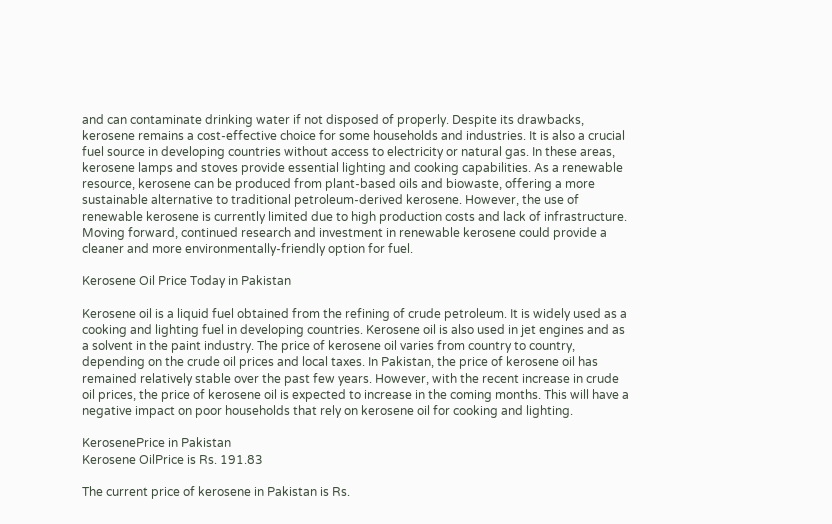and can contaminate drinking water if not disposed of properly. Despite its drawbacks, kerosene remains a cost-effective choice for some households and industries. It is also a crucial fuel source in developing countries without access to electricity or natural gas. In these areas, kerosene lamps and stoves provide essential lighting and cooking capabilities. As a renewable resource, kerosene can be produced from plant-based oils and biowaste, offering a more sustainable alternative to traditional petroleum-derived kerosene. However, the use of renewable kerosene is currently limited due to high production costs and lack of infrastructure. Moving forward, continued research and investment in renewable kerosene could provide a cleaner and more environmentally-friendly option for fuel.

Kerosene Oil Price Today in Pakistan

Kerosene oil is a liquid fuel obtained from the refining of crude petroleum. It is widely used as a cooking and lighting fuel in developing countries. Kerosene oil is also used in jet engines and as a solvent in the paint industry. The price of kerosene oil varies from country to country, depending on the crude oil prices and local taxes. In Pakistan, the price of kerosene oil has remained relatively stable over the past few years. However, with the recent increase in crude oil prices, the price of kerosene oil is expected to increase in the coming months. This will have a negative impact on poor households that rely on kerosene oil for cooking and lighting.

KerosenePrice in Pakistan
Kerosene OilPrice is Rs. 191.83

The current price of kerosene in Pakistan is Rs.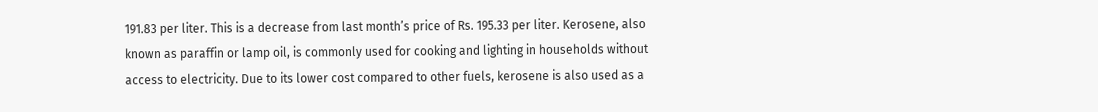191.83 per liter. This is a decrease from last month’s price of Rs. 195.33 per liter. Kerosene, also known as paraffin or lamp oil, is commonly used for cooking and lighting in households without access to electricity. Due to its lower cost compared to other fuels, kerosene is also used as a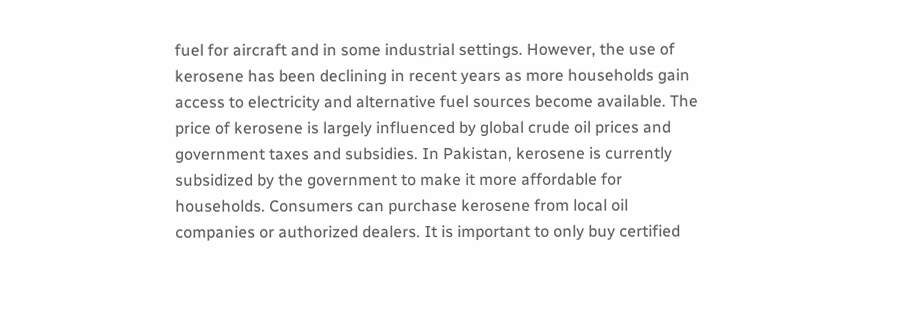fuel for aircraft and in some industrial settings. However, the use of kerosene has been declining in recent years as more households gain access to electricity and alternative fuel sources become available. The price of kerosene is largely influenced by global crude oil prices and government taxes and subsidies. In Pakistan, kerosene is currently subsidized by the government to make it more affordable for households. Consumers can purchase kerosene from local oil companies or authorized dealers. It is important to only buy certified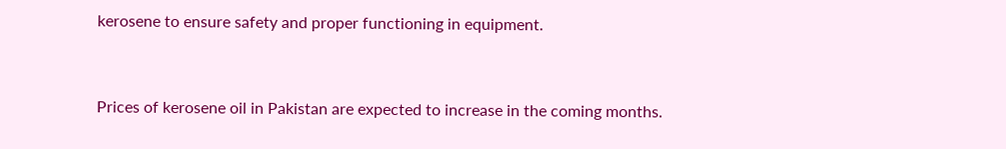kerosene to ensure safety and proper functioning in equipment.


Prices of kerosene oil in Pakistan are expected to increase in the coming months.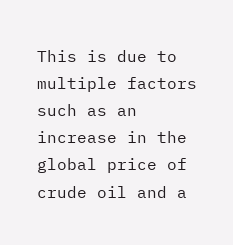This is due to multiple factors such as an increase in the global price of crude oil and a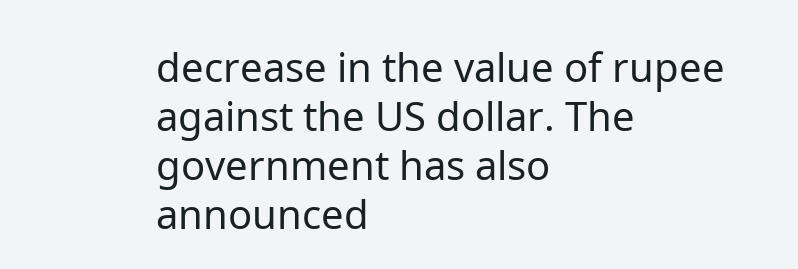decrease in the value of rupee against the US dollar. The government has also announced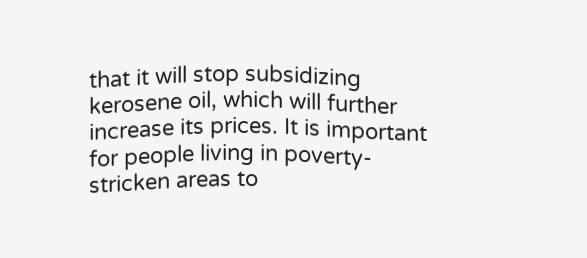that it will stop subsidizing kerosene oil, which will further increase its prices. It is important for people living in poverty-stricken areas to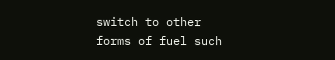switch to other forms of fuel such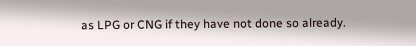as LPG or CNG if they have not done so already.